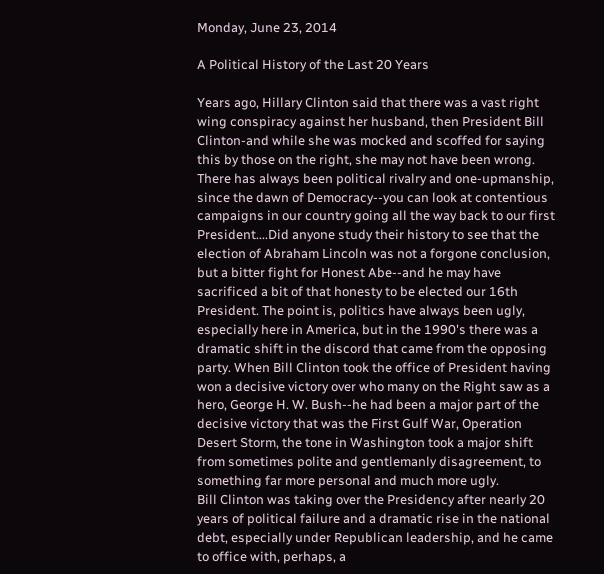Monday, June 23, 2014

A Political History of the Last 20 Years

Years ago, Hillary Clinton said that there was a vast right wing conspiracy against her husband, then President Bill Clinton-and while she was mocked and scoffed for saying this by those on the right, she may not have been wrong. There has always been political rivalry and one-upmanship, since the dawn of Democracy--you can look at contentious campaigns in our country going all the way back to our first President....Did anyone study their history to see that the election of Abraham Lincoln was not a forgone conclusion, but a bitter fight for Honest Abe--and he may have sacrificed a bit of that honesty to be elected our 16th President. The point is, politics have always been ugly, especially here in America, but in the 1990's there was a dramatic shift in the discord that came from the opposing party. When Bill Clinton took the office of President having won a decisive victory over who many on the Right saw as a hero, George H. W. Bush--he had been a major part of the decisive victory that was the First Gulf War, Operation Desert Storm, the tone in Washington took a major shift from sometimes polite and gentlemanly disagreement, to something far more personal and much more ugly.
Bill Clinton was taking over the Presidency after nearly 20 years of political failure and a dramatic rise in the national debt, especially under Republican leadership, and he came to office with, perhaps, a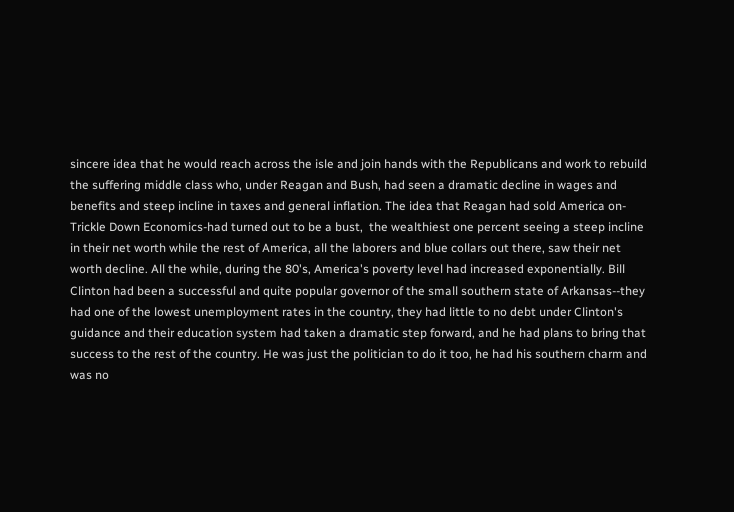sincere idea that he would reach across the isle and join hands with the Republicans and work to rebuild the suffering middle class who, under Reagan and Bush, had seen a dramatic decline in wages and benefits and steep incline in taxes and general inflation. The idea that Reagan had sold America on-Trickle Down Economics-had turned out to be a bust,  the wealthiest one percent seeing a steep incline in their net worth while the rest of America, all the laborers and blue collars out there, saw their net worth decline. All the while, during the 80's, America's poverty level had increased exponentially. Bill Clinton had been a successful and quite popular governor of the small southern state of Arkansas--they had one of the lowest unemployment rates in the country, they had little to no debt under Clinton's guidance and their education system had taken a dramatic step forward, and he had plans to bring that success to the rest of the country. He was just the politician to do it too, he had his southern charm and was no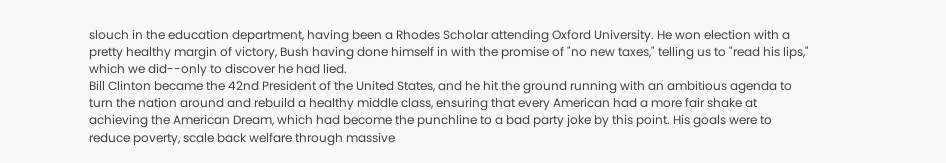slouch in the education department, having been a Rhodes Scholar attending Oxford University. He won election with a pretty healthy margin of victory, Bush having done himself in with the promise of "no new taxes," telling us to "read his lips," which we did--only to discover he had lied.
Bill Clinton became the 42nd President of the United States, and he hit the ground running with an ambitious agenda to turn the nation around and rebuild a healthy middle class, ensuring that every American had a more fair shake at achieving the American Dream, which had become the punchline to a bad party joke by this point. His goals were to reduce poverty, scale back welfare through massive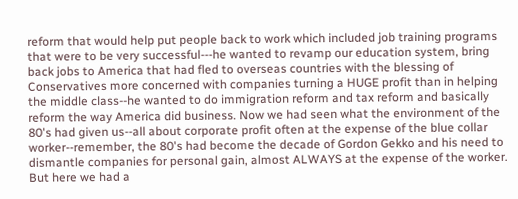reform that would help put people back to work which included job training programs that were to be very successful---he wanted to revamp our education system, bring back jobs to America that had fled to overseas countries with the blessing of Conservatives more concerned with companies turning a HUGE profit than in helping the middle class--he wanted to do immigration reform and tax reform and basically reform the way America did business. Now we had seen what the environment of the 80's had given us--all about corporate profit often at the expense of the blue collar worker--remember, the 80's had become the decade of Gordon Gekko and his need to dismantle companies for personal gain, almost ALWAYS at the expense of the worker. But here we had a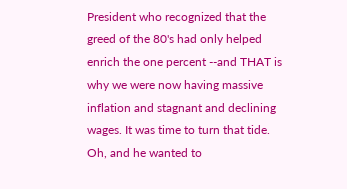President who recognized that the greed of the 80's had only helped enrich the one percent --and THAT is why we were now having massive inflation and stagnant and declining wages. It was time to turn that tide. Oh, and he wanted to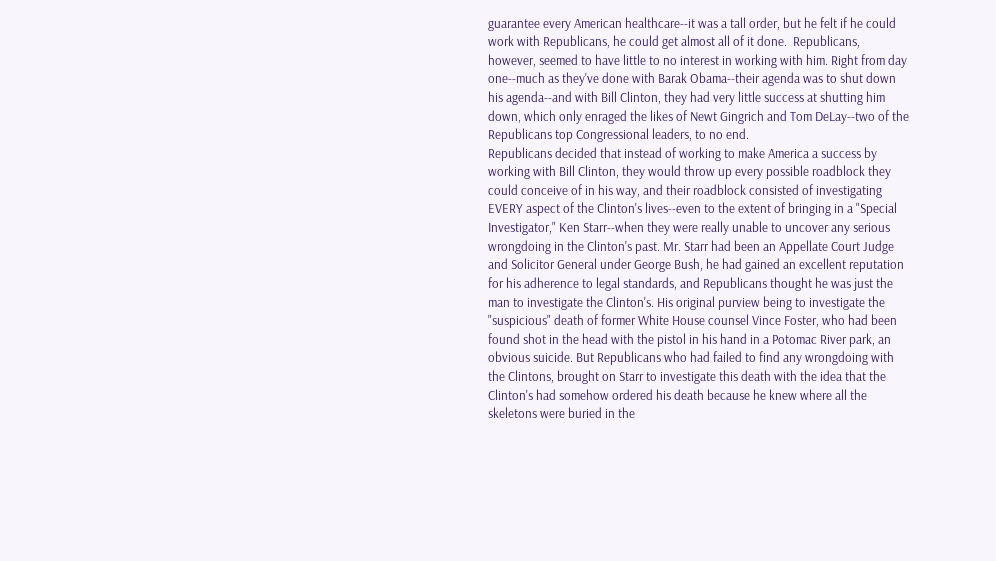guarantee every American healthcare--it was a tall order, but he felt if he could work with Republicans, he could get almost all of it done.  Republicans, however, seemed to have little to no interest in working with him. Right from day one--much as they've done with Barak Obama--their agenda was to shut down his agenda--and with Bill Clinton, they had very little success at shutting him down, which only enraged the likes of Newt Gingrich and Tom DeLay--two of the Republicans top Congressional leaders, to no end.
Republicans decided that instead of working to make America a success by working with Bill Clinton, they would throw up every possible roadblock they could conceive of in his way, and their roadblock consisted of investigating EVERY aspect of the Clinton's lives--even to the extent of bringing in a "Special Investigator," Ken Starr--when they were really unable to uncover any serious wrongdoing in the Clinton's past. Mr. Starr had been an Appellate Court Judge and Solicitor General under George Bush, he had gained an excellent reputation for his adherence to legal standards, and Republicans thought he was just the man to investigate the Clinton's. His original purview being to investigate the "suspicious" death of former White House counsel Vince Foster, who had been found shot in the head with the pistol in his hand in a Potomac River park, an obvious suicide. But Republicans who had failed to find any wrongdoing with the Clintons, brought on Starr to investigate this death with the idea that the Clinton's had somehow ordered his death because he knew where all the skeletons were buried in the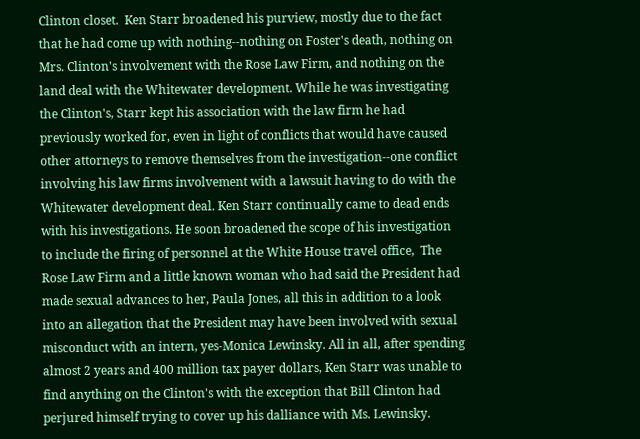Clinton closet.  Ken Starr broadened his purview, mostly due to the fact that he had come up with nothing--nothing on Foster's death, nothing on Mrs. Clinton's involvement with the Rose Law Firm, and nothing on the land deal with the Whitewater development. While he was investigating the Clinton's, Starr kept his association with the law firm he had previously worked for, even in light of conflicts that would have caused other attorneys to remove themselves from the investigation--one conflict involving his law firms involvement with a lawsuit having to do with the Whitewater development deal. Ken Starr continually came to dead ends with his investigations. He soon broadened the scope of his investigation to include the firing of personnel at the White House travel office,  The Rose Law Firm and a little known woman who had said the President had made sexual advances to her, Paula Jones, all this in addition to a look into an allegation that the President may have been involved with sexual misconduct with an intern, yes-Monica Lewinsky. All in all, after spending almost 2 years and 400 million tax payer dollars, Ken Starr was unable to find anything on the Clinton's with the exception that Bill Clinton had perjured himself trying to cover up his dalliance with Ms. Lewinsky.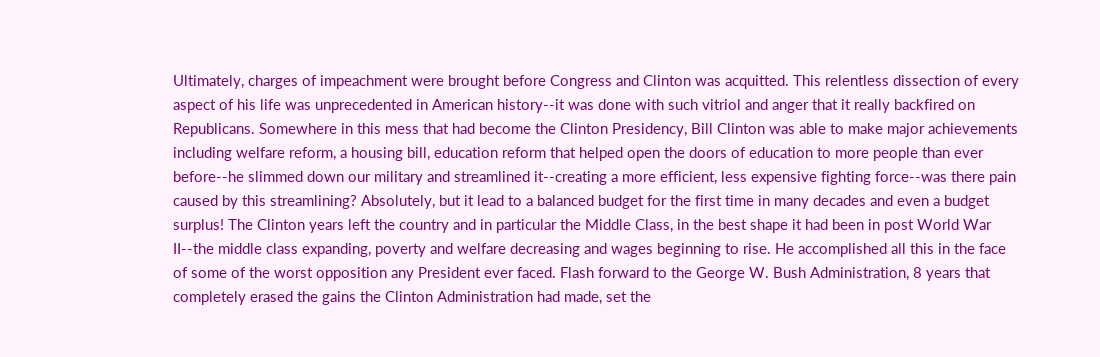Ultimately, charges of impeachment were brought before Congress and Clinton was acquitted. This relentless dissection of every aspect of his life was unprecedented in American history--it was done with such vitriol and anger that it really backfired on Republicans. Somewhere in this mess that had become the Clinton Presidency, Bill Clinton was able to make major achievements including welfare reform, a housing bill, education reform that helped open the doors of education to more people than ever before--he slimmed down our military and streamlined it--creating a more efficient, less expensive fighting force--was there pain caused by this streamlining? Absolutely, but it lead to a balanced budget for the first time in many decades and even a budget surplus! The Clinton years left the country and in particular the Middle Class, in the best shape it had been in post World War II--the middle class expanding, poverty and welfare decreasing and wages beginning to rise. He accomplished all this in the face of some of the worst opposition any President ever faced. Flash forward to the George W. Bush Administration, 8 years that completely erased the gains the Clinton Administration had made, set the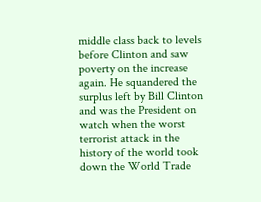middle class back to levels before Clinton and saw poverty on the increase again. He squandered the surplus left by Bill Clinton and was the President on watch when the worst terrorist attack in the history of the world took down the World Trade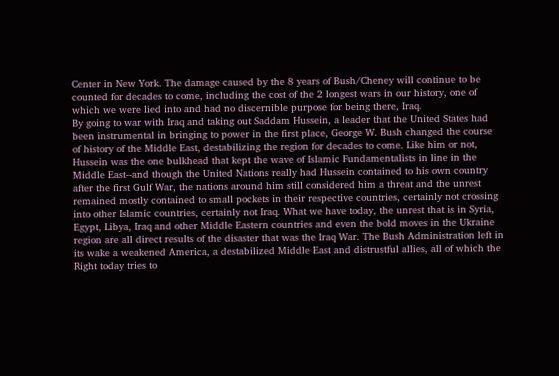Center in New York. The damage caused by the 8 years of Bush/Cheney will continue to be counted for decades to come, including the cost of the 2 longest wars in our history, one of which we were lied into and had no discernible purpose for being there, Iraq.
By going to war with Iraq and taking out Saddam Hussein, a leader that the United States had been instrumental in bringing to power in the first place, George W. Bush changed the course of history of the Middle East, destabilizing the region for decades to come. Like him or not, Hussein was the one bulkhead that kept the wave of Islamic Fundamentalists in line in the Middle East--and though the United Nations really had Hussein contained to his own country after the first Gulf War, the nations around him still considered him a threat and the unrest remained mostly contained to small pockets in their respective countries, certainly not crossing into other Islamic countries, certainly not Iraq. What we have today, the unrest that is in Syria, Egypt, Libya, Iraq and other Middle Eastern countries and even the bold moves in the Ukraine region are all direct results of the disaster that was the Iraq War. The Bush Administration left in its wake a weakened America, a destabilized Middle East and distrustful allies, all of which the Right today tries to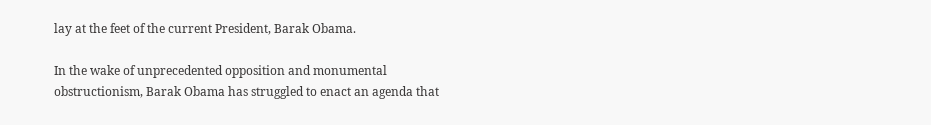lay at the feet of the current President, Barak Obama.

In the wake of unprecedented opposition and monumental obstructionism, Barak Obama has struggled to enact an agenda that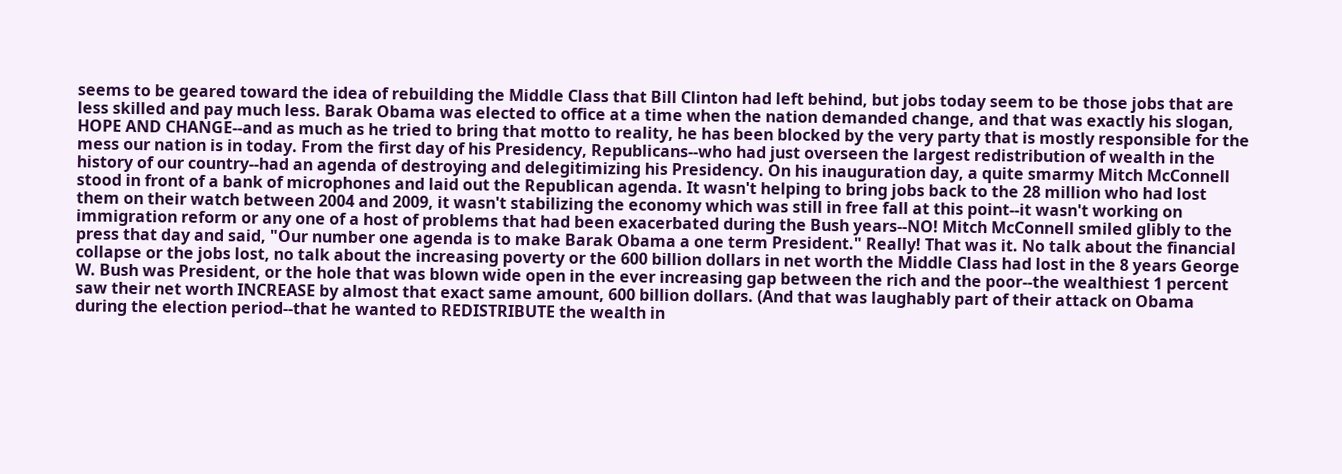seems to be geared toward the idea of rebuilding the Middle Class that Bill Clinton had left behind, but jobs today seem to be those jobs that are less skilled and pay much less. Barak Obama was elected to office at a time when the nation demanded change, and that was exactly his slogan, HOPE AND CHANGE--and as much as he tried to bring that motto to reality, he has been blocked by the very party that is mostly responsible for the mess our nation is in today. From the first day of his Presidency, Republicans--who had just overseen the largest redistribution of wealth in the history of our country--had an agenda of destroying and delegitimizing his Presidency. On his inauguration day, a quite smarmy Mitch McConnell stood in front of a bank of microphones and laid out the Republican agenda. It wasn't helping to bring jobs back to the 28 million who had lost them on their watch between 2004 and 2009, it wasn't stabilizing the economy which was still in free fall at this point--it wasn't working on immigration reform or any one of a host of problems that had been exacerbated during the Bush years--NO! Mitch McConnell smiled glibly to the press that day and said, "Our number one agenda is to make Barak Obama a one term President." Really! That was it. No talk about the financial collapse or the jobs lost, no talk about the increasing poverty or the 600 billion dollars in net worth the Middle Class had lost in the 8 years George W. Bush was President, or the hole that was blown wide open in the ever increasing gap between the rich and the poor--the wealthiest 1 percent saw their net worth INCREASE by almost that exact same amount, 600 billion dollars. (And that was laughably part of their attack on Obama during the election period--that he wanted to REDISTRIBUTE the wealth in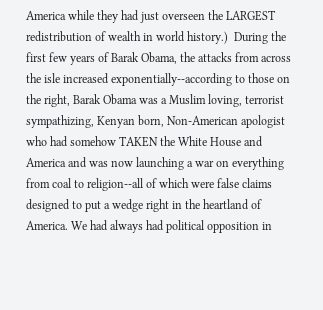America while they had just overseen the LARGEST redistribution of wealth in world history.)  During the first few years of Barak Obama, the attacks from across the isle increased exponentially--according to those on the right, Barak Obama was a Muslim loving, terrorist sympathizing, Kenyan born, Non-American apologist who had somehow TAKEN the White House and America and was now launching a war on everything from coal to religion--all of which were false claims designed to put a wedge right in the heartland of America. We had always had political opposition in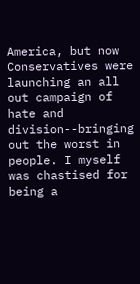America, but now Conservatives were launching an all out campaign of hate and division--bringing out the worst in people. I myself was chastised for being a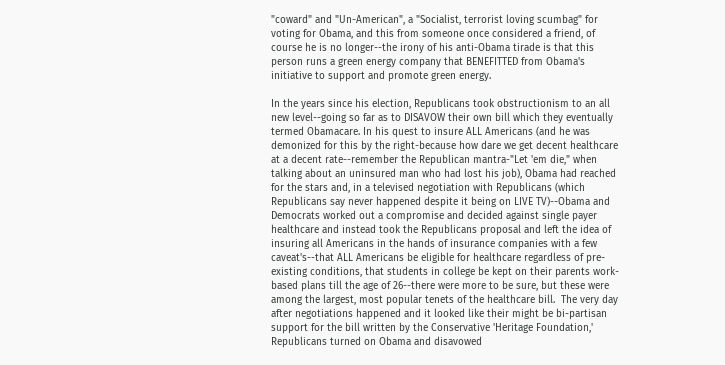"coward" and "Un-American", a "Socialist, terrorist loving scumbag" for voting for Obama, and this from someone once considered a friend, of course he is no longer--the irony of his anti-Obama tirade is that this person runs a green energy company that BENEFITTED from Obama's initiative to support and promote green energy.

In the years since his election, Republicans took obstructionism to an all new level--going so far as to DISAVOW their own bill which they eventually termed Obamacare. In his quest to insure ALL Americans (and he was demonized for this by the right-because how dare we get decent healthcare at a decent rate--remember the Republican mantra-"Let 'em die," when talking about an uninsured man who had lost his job), Obama had reached for the stars and, in a televised negotiation with Republicans (which Republicans say never happened despite it being on LIVE TV)--Obama and Democrats worked out a compromise and decided against single payer healthcare and instead took the Republicans proposal and left the idea of insuring all Americans in the hands of insurance companies with a few caveat's--that ALL Americans be eligible for healthcare regardless of pre-existing conditions, that students in college be kept on their parents work-based plans till the age of 26--there were more to be sure, but these were among the largest, most popular tenets of the healthcare bill.  The very day after negotiations happened and it looked like their might be bi-partisan support for the bill written by the Conservative 'Heritage Foundation,' Republicans turned on Obama and disavowed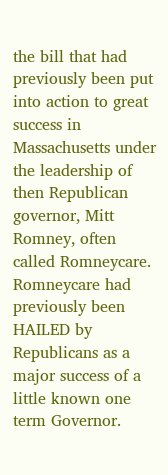the bill that had previously been put into action to great success in Massachusetts under the leadership of then Republican governor, Mitt Romney, often called Romneycare. Romneycare had previously been HAILED by Republicans as a major success of a little known one term Governor.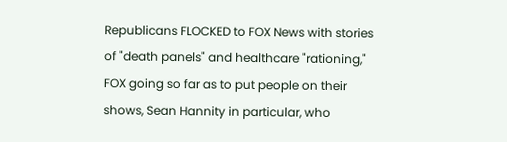Republicans FLOCKED to FOX News with stories of "death panels" and healthcare "rationing," FOX going so far as to put people on their shows, Sean Hannity in particular, who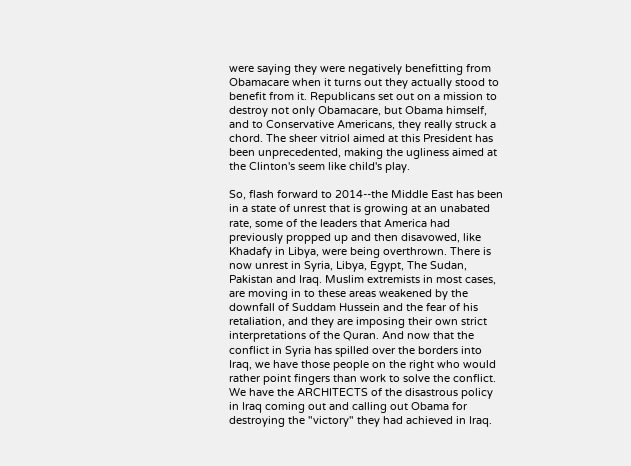were saying they were negatively benefitting from Obamacare when it turns out they actually stood to benefit from it. Republicans set out on a mission to destroy not only Obamacare, but Obama himself, and to Conservative Americans, they really struck a chord. The sheer vitriol aimed at this President has been unprecedented, making the ugliness aimed at the Clinton's seem like child's play.

So, flash forward to 2014--the Middle East has been in a state of unrest that is growing at an unabated rate, some of the leaders that America had previously propped up and then disavowed, like Khadafy in Libya, were being overthrown. There is now unrest in Syria, Libya, Egypt, The Sudan, Pakistan and Iraq. Muslim extremists in most cases, are moving in to these areas weakened by the downfall of Suddam Hussein and the fear of his retaliation, and they are imposing their own strict interpretations of the Quran. And now that the conflict in Syria has spilled over the borders into Iraq, we have those people on the right who would rather point fingers than work to solve the conflict. We have the ARCHITECTS of the disastrous policy in Iraq coming out and calling out Obama for destroying the "victory" they had achieved in Iraq.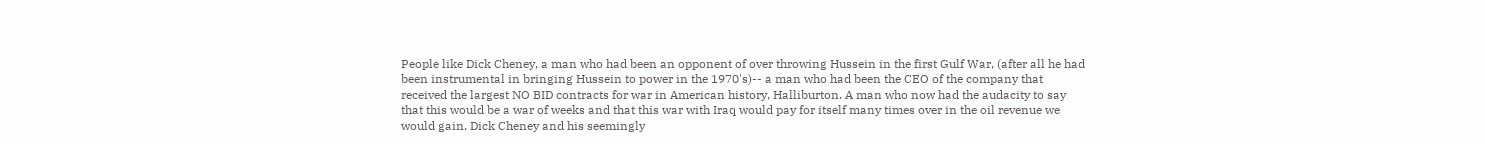People like Dick Cheney, a man who had been an opponent of over throwing Hussein in the first Gulf War, (after all he had been instrumental in bringing Hussein to power in the 1970's)-- a man who had been the CEO of the company that received the largest NO BID contracts for war in American history, Halliburton. A man who now had the audacity to say that this would be a war of weeks and that this war with Iraq would pay for itself many times over in the oil revenue we would gain. Dick Cheney and his seemingly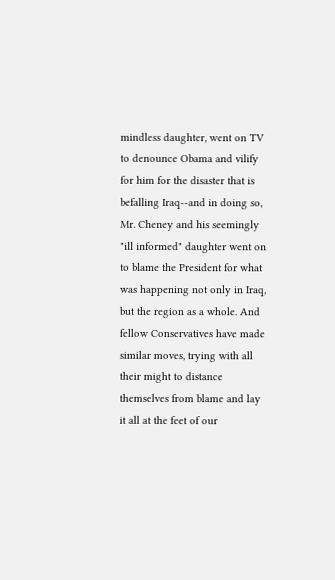mindless daughter, went on TV to denounce Obama and vilify for him for the disaster that is befalling Iraq--and in doing so, Mr. Cheney and his seemingly "ill informed" daughter went on to blame the President for what was happening not only in Iraq, but the region as a whole. And fellow Conservatives have made similar moves, trying with all their might to distance themselves from blame and lay it all at the feet of our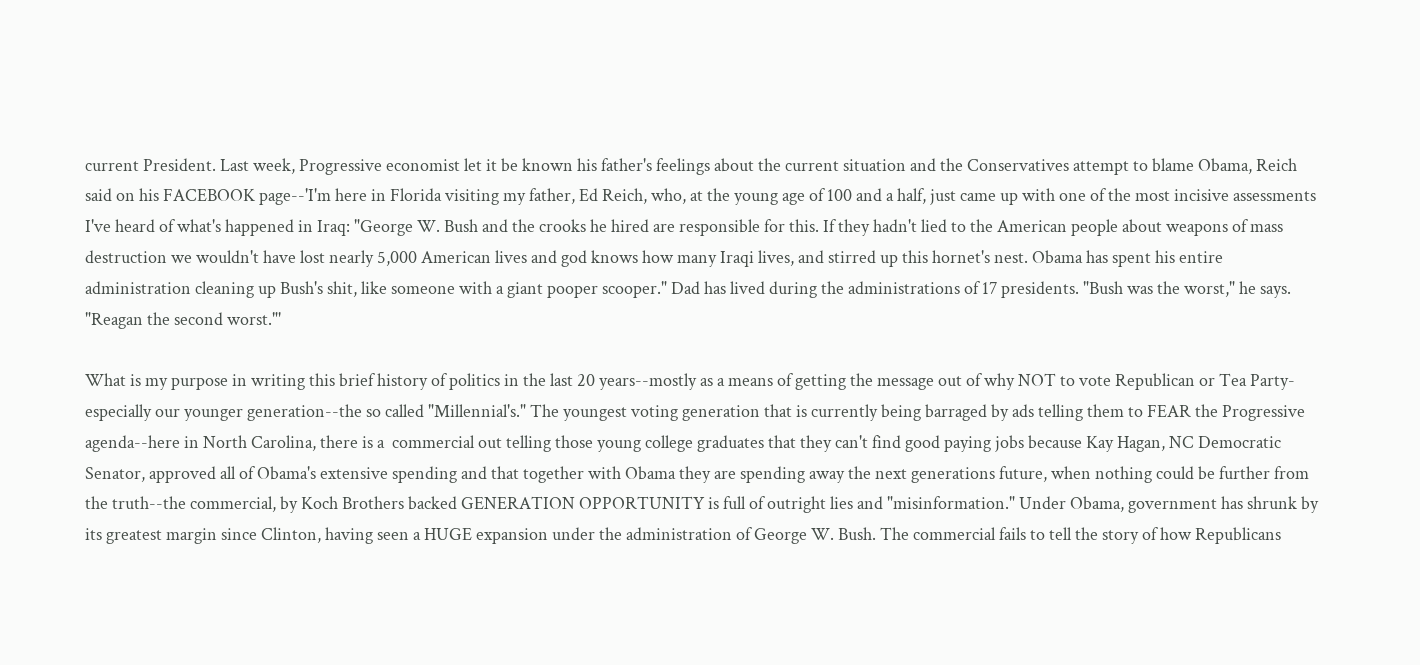current President. Last week, Progressive economist let it be known his father's feelings about the current situation and the Conservatives attempt to blame Obama, Reich said on his FACEBOOK page--'I'm here in Florida visiting my father, Ed Reich, who, at the young age of 100 and a half, just came up with one of the most incisive assessments I've heard of what's happened in Iraq: "George W. Bush and the crooks he hired are responsible for this. If they hadn't lied to the American people about weapons of mass destruction we wouldn't have lost nearly 5,000 American lives and god knows how many Iraqi lives, and stirred up this hornet's nest. Obama has spent his entire administration cleaning up Bush's shit, like someone with a giant pooper scooper." Dad has lived during the administrations of 17 presidents. "Bush was the worst," he says. "Reagan the second worst."'

What is my purpose in writing this brief history of politics in the last 20 years--mostly as a means of getting the message out of why NOT to vote Republican or Tea Party-especially our younger generation--the so called "Millennial's." The youngest voting generation that is currently being barraged by ads telling them to FEAR the Progressive agenda--here in North Carolina, there is a  commercial out telling those young college graduates that they can't find good paying jobs because Kay Hagan, NC Democratic Senator, approved all of Obama's extensive spending and that together with Obama they are spending away the next generations future, when nothing could be further from the truth--the commercial, by Koch Brothers backed GENERATION OPPORTUNITY is full of outright lies and "misinformation." Under Obama, government has shrunk by its greatest margin since Clinton, having seen a HUGE expansion under the administration of George W. Bush. The commercial fails to tell the story of how Republicans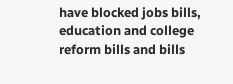have blocked jobs bills, education and college reform bills and bills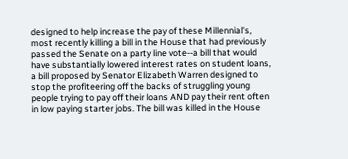designed to help increase the pay of these Millennial's, most recently killing a bill in the House that had previously passed the Senate on a party line vote--a bill that would have substantially lowered interest rates on student loans, a bill proposed by Senator Elizabeth Warren designed to stop the profiteering off the backs of struggling young people trying to pay off their loans AND pay their rent often in low paying starter jobs. The bill was killed in the House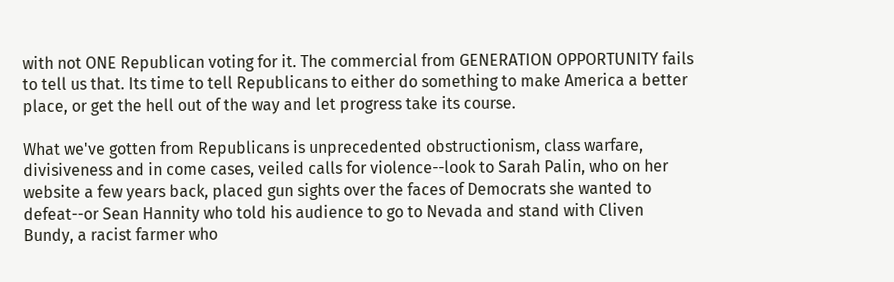with not ONE Republican voting for it. The commercial from GENERATION OPPORTUNITY fails to tell us that. Its time to tell Republicans to either do something to make America a better place, or get the hell out of the way and let progress take its course.

What we've gotten from Republicans is unprecedented obstructionism, class warfare, divisiveness and in come cases, veiled calls for violence--look to Sarah Palin, who on her website a few years back, placed gun sights over the faces of Democrats she wanted to defeat--or Sean Hannity who told his audience to go to Nevada and stand with Cliven Bundy, a racist farmer who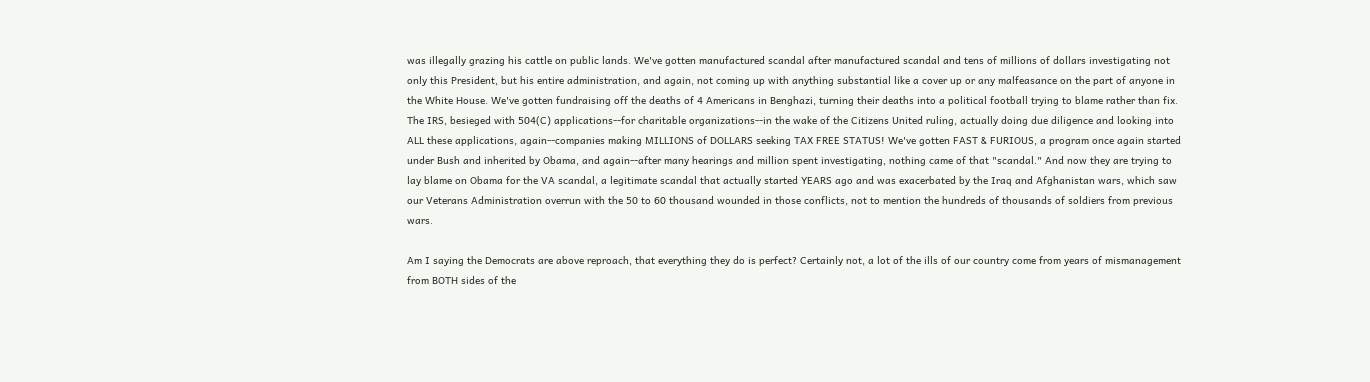was illegally grazing his cattle on public lands. We've gotten manufactured scandal after manufactured scandal and tens of millions of dollars investigating not only this President, but his entire administration, and again, not coming up with anything substantial like a cover up or any malfeasance on the part of anyone in the White House. We've gotten fundraising off the deaths of 4 Americans in Benghazi, turning their deaths into a political football trying to blame rather than fix. The IRS, besieged with 504(C) applications--for charitable organizations--in the wake of the Citizens United ruling, actually doing due diligence and looking into ALL these applications, again--companies making MILLIONS of DOLLARS seeking TAX FREE STATUS! We've gotten FAST & FURIOUS, a program once again started under Bush and inherited by Obama, and again--after many hearings and million spent investigating, nothing came of that "scandal." And now they are trying to lay blame on Obama for the VA scandal, a legitimate scandal that actually started YEARS ago and was exacerbated by the Iraq and Afghanistan wars, which saw our Veterans Administration overrun with the 50 to 60 thousand wounded in those conflicts, not to mention the hundreds of thousands of soldiers from previous wars.

Am I saying the Democrats are above reproach, that everything they do is perfect? Certainly not, a lot of the ills of our country come from years of mismanagement from BOTH sides of the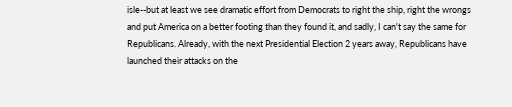isle--but at least we see dramatic effort from Democrats to right the ship, right the wrongs and put America on a better footing than they found it, and sadly, I can't say the same for Republicans. Already, with the next Presidential Election 2 years away, Republicans have launched their attacks on the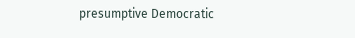presumptive Democratic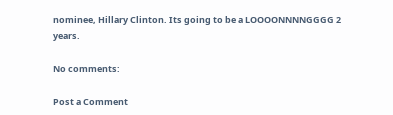nominee, Hillary Clinton. Its going to be a LOOOONNNNGGGG 2 years.

No comments:

Post a Comment